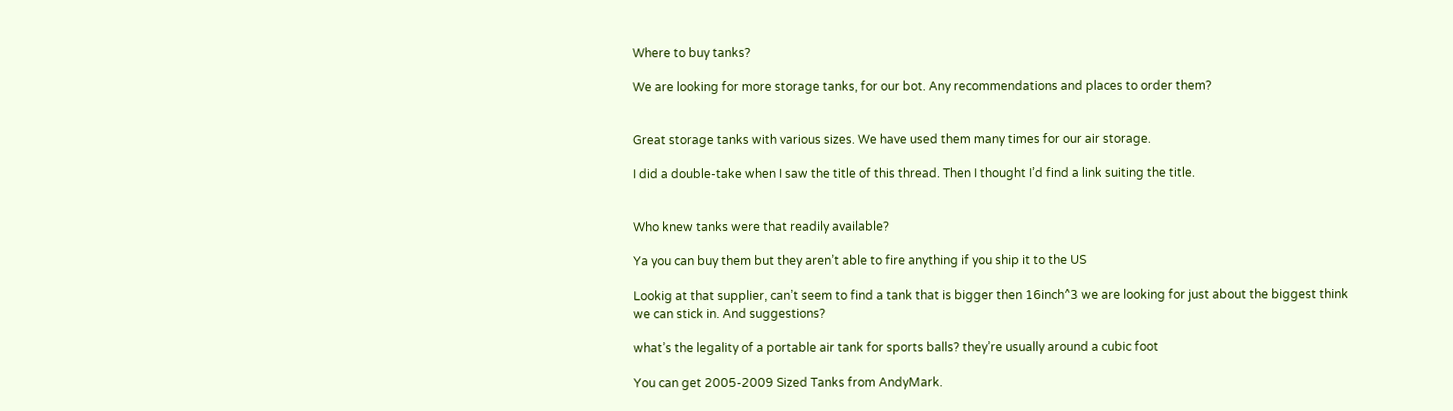Where to buy tanks?

We are looking for more storage tanks, for our bot. Any recommendations and places to order them?


Great storage tanks with various sizes. We have used them many times for our air storage.

I did a double-take when I saw the title of this thread. Then I thought I’d find a link suiting the title.


Who knew tanks were that readily available?

Ya you can buy them but they aren’t able to fire anything if you ship it to the US

Lookig at that supplier, can’t seem to find a tank that is bigger then 16inch^3 we are looking for just about the biggest think we can stick in. And suggestions?

what’s the legality of a portable air tank for sports balls? they’re usually around a cubic foot

You can get 2005-2009 Sized Tanks from AndyMark.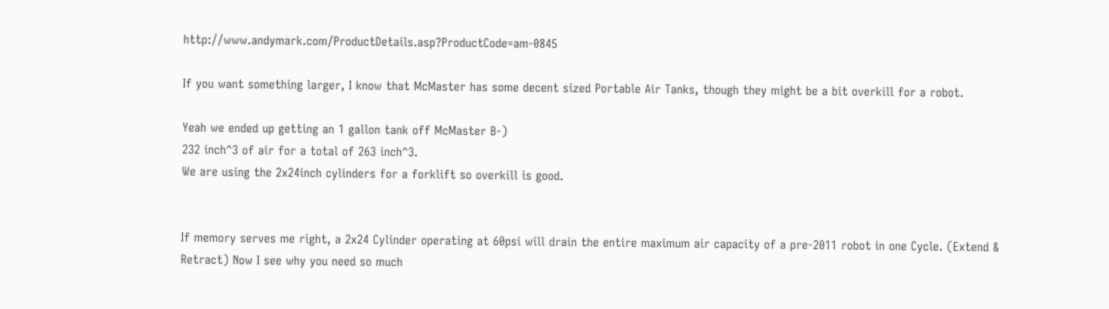http://www.andymark.com/ProductDetails.asp?ProductCode=am-0845

If you want something larger, I know that McMaster has some decent sized Portable Air Tanks, though they might be a bit overkill for a robot.

Yeah we ended up getting an 1 gallon tank off McMaster B-)
232 inch^3 of air for a total of 263 inch^3.
We are using the 2x24inch cylinders for a forklift so overkill is good.


If memory serves me right, a 2x24 Cylinder operating at 60psi will drain the entire maximum air capacity of a pre-2011 robot in one Cycle. (Extend & Retract) Now I see why you need so much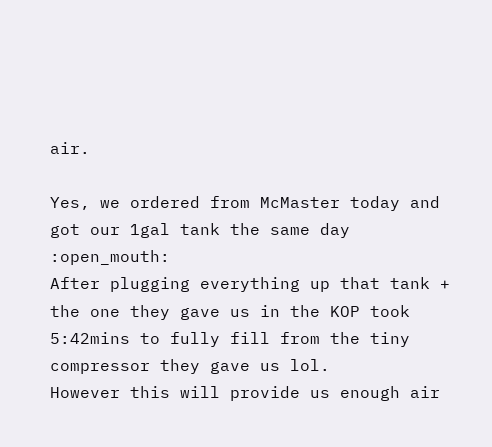air.

Yes, we ordered from McMaster today and got our 1gal tank the same day :open_mouth:
After plugging everything up that tank + the one they gave us in the KOP took 5:42mins to fully fill from the tiny compressor they gave us lol.
However this will provide us enough air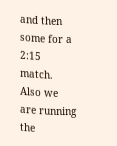and then some for a 2:15 match. Also we are running the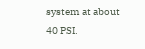system at about 40 PSI.